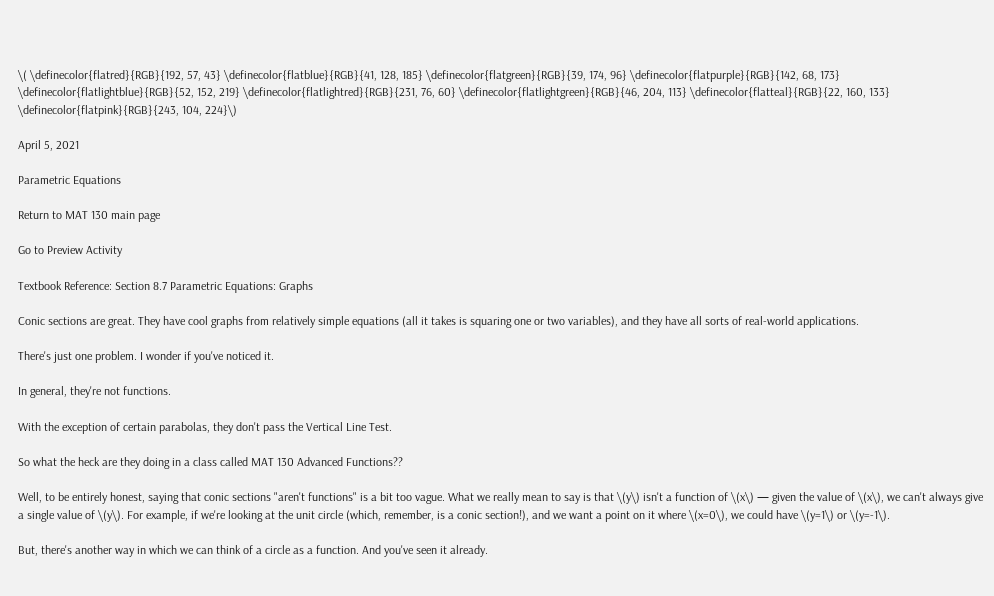\( \definecolor{flatred}{RGB}{192, 57, 43} \definecolor{flatblue}{RGB}{41, 128, 185} \definecolor{flatgreen}{RGB}{39, 174, 96} \definecolor{flatpurple}{RGB}{142, 68, 173} \definecolor{flatlightblue}{RGB}{52, 152, 219} \definecolor{flatlightred}{RGB}{231, 76, 60} \definecolor{flatlightgreen}{RGB}{46, 204, 113} \definecolor{flatteal}{RGB}{22, 160, 133} \definecolor{flatpink}{RGB}{243, 104, 224}\)

April 5, 2021

Parametric Equations

Return to MAT 130 main page

Go to Preview Activity

Textbook Reference: Section 8.7 Parametric Equations: Graphs

Conic sections are great. They have cool graphs from relatively simple equations (all it takes is squaring one or two variables), and they have all sorts of real-world applications.

There's just one problem. I wonder if you've noticed it.

In general, they're not functions.

With the exception of certain parabolas, they don't pass the Vertical Line Test.

So what the heck are they doing in a class called MAT 130 Advanced Functions??

Well, to be entirely honest, saying that conic sections "aren't functions" is a bit too vague. What we really mean to say is that \(y\) isn't a function of \(x\) — given the value of \(x\), we can't always give a single value of \(y\). For example, if we're looking at the unit circle (which, remember, is a conic section!), and we want a point on it where \(x=0\), we could have \(y=1\) or \(y=-1\).

But, there's another way in which we can think of a circle as a function. And you've seen it already.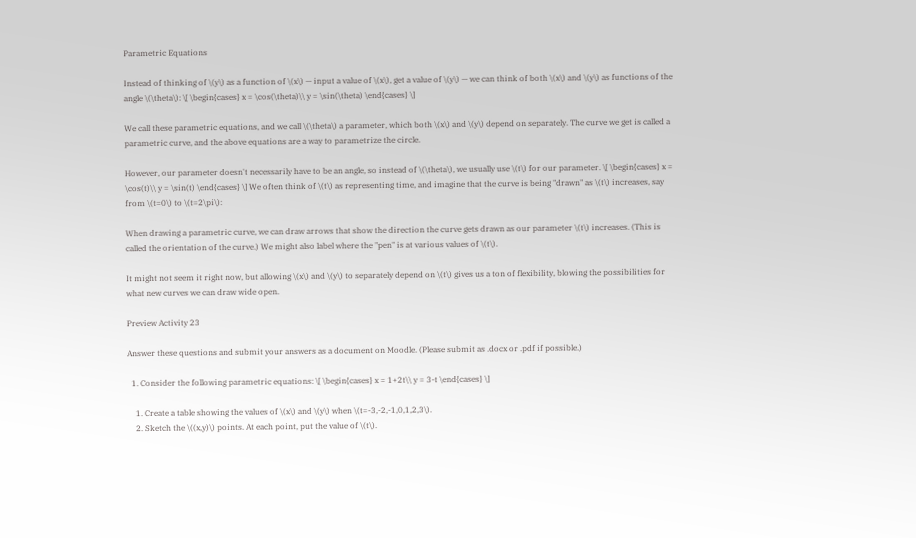Parametric Equations

Instead of thinking of \(y\) as a function of \(x\) — input a value of \(x\), get a value of \(y\) — we can think of both \(x\) and \(y\) as functions of the angle \(\theta\): \[ \begin{cases} x = \cos(\theta)\\ y = \sin(\theta) \end{cases} \]

We call these parametric equations, and we call \(\theta\) a parameter, which both \(x\) and \(y\) depend on separately. The curve we get is called a parametric curve, and the above equations are a way to parametrize the circle.

However, our parameter doesn't necessarily have to be an angle, so instead of \(\theta\), we usually use \(t\) for our parameter. \[ \begin{cases} x = \cos(t)\\ y = \sin(t) \end{cases} \] We often think of \(t\) as representing time, and imagine that the curve is being "drawn" as \(t\) increases, say from \(t=0\) to \(t=2\pi\):

When drawing a parametric curve, we can draw arrows that show the direction the curve gets drawn as our parameter \(t\) increases. (This is called the orientation of the curve.) We might also label where the "pen" is at various values of \(t\).

It might not seem it right now, but allowing \(x\) and \(y\) to separately depend on \(t\) gives us a ton of flexibility, blowing the possibilities for what new curves we can draw wide open.

Preview Activity 23

Answer these questions and submit your answers as a document on Moodle. (Please submit as .docx or .pdf if possible.)

  1. Consider the following parametric equations: \[ \begin{cases} x = 1+2t\\ y = 3-t \end{cases} \]

    1. Create a table showing the values of \(x\) and \(y\) when \(t=-3,-2,-1,0,1,2,3\).
    2. Sketch the \((x,y)\) points. At each point, put the value of \(t\).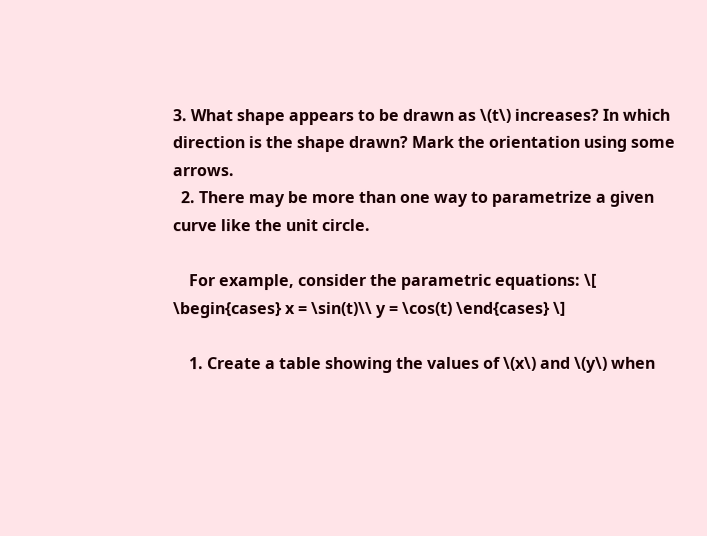3. What shape appears to be drawn as \(t\) increases? In which direction is the shape drawn? Mark the orientation using some arrows.
  2. There may be more than one way to parametrize a given curve like the unit circle.

    For example, consider the parametric equations: \[ \begin{cases} x = \sin(t)\\ y = \cos(t) \end{cases} \]

    1. Create a table showing the values of \(x\) and \(y\) when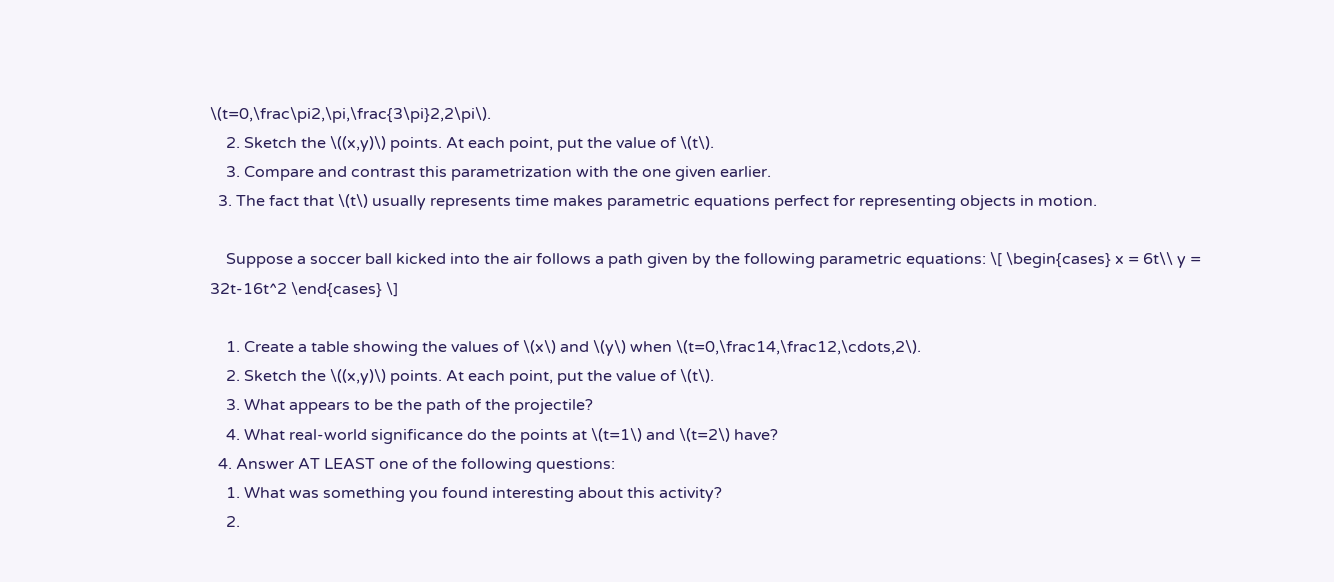\(t=0,\frac\pi2,\pi,\frac{3\pi}2,2\pi\).
    2. Sketch the \((x,y)\) points. At each point, put the value of \(t\).
    3. Compare and contrast this parametrization with the one given earlier.
  3. The fact that \(t\) usually represents time makes parametric equations perfect for representing objects in motion.

    Suppose a soccer ball kicked into the air follows a path given by the following parametric equations: \[ \begin{cases} x = 6t\\ y = 32t-16t^2 \end{cases} \]

    1. Create a table showing the values of \(x\) and \(y\) when \(t=0,\frac14,\frac12,\cdots,2\).
    2. Sketch the \((x,y)\) points. At each point, put the value of \(t\).
    3. What appears to be the path of the projectile?
    4. What real-world significance do the points at \(t=1\) and \(t=2\) have?
  4. Answer AT LEAST one of the following questions:
    1. What was something you found interesting about this activity?
    2.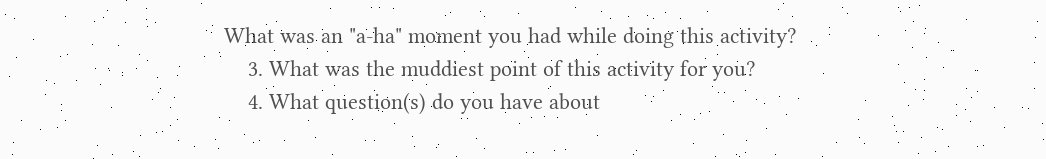What was an "a-ha" moment you had while doing this activity?
    3. What was the muddiest point of this activity for you?
    4. What question(s) do you have about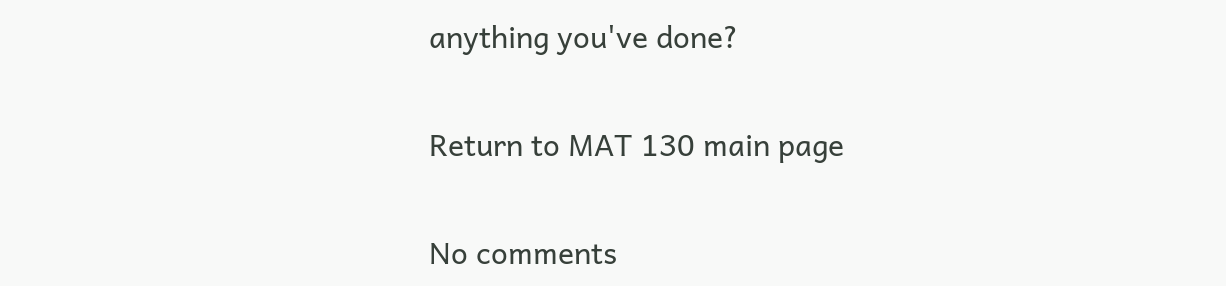anything you've done?

Return to MAT 130 main page

No comments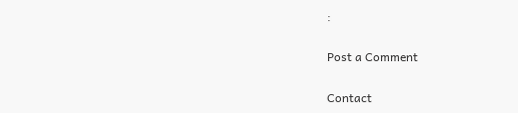:

Post a Comment

Contact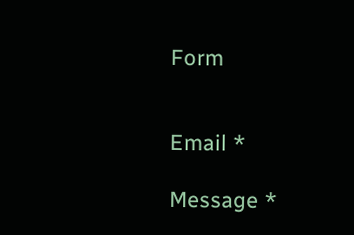Form


Email *

Message *